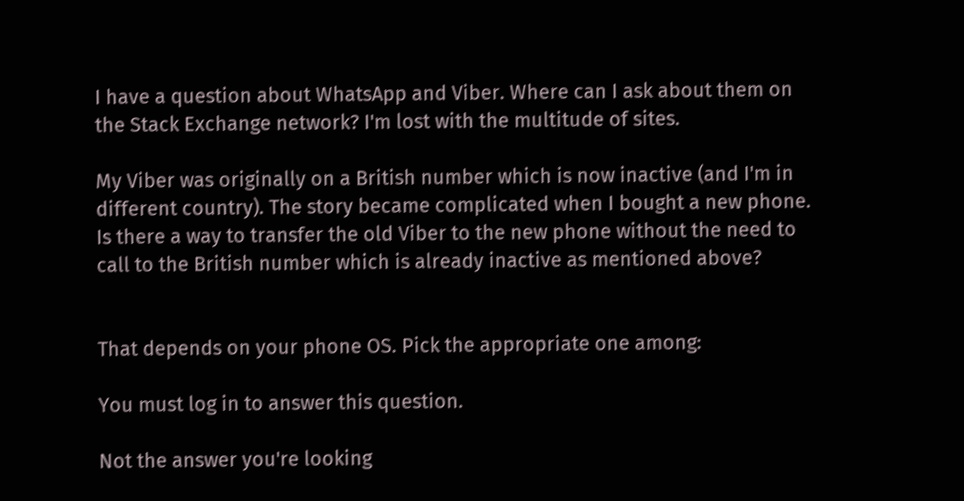I have a question about WhatsApp and Viber. Where can I ask about them on the Stack Exchange network? I'm lost with the multitude of sites.

My Viber was originally on a British number which is now inactive (and I'm in different country). The story became complicated when I bought a new phone. Is there a way to transfer the old Viber to the new phone without the need to call to the British number which is already inactive as mentioned above?


That depends on your phone OS. Pick the appropriate one among:

You must log in to answer this question.

Not the answer you're looking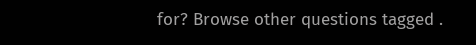for? Browse other questions tagged .